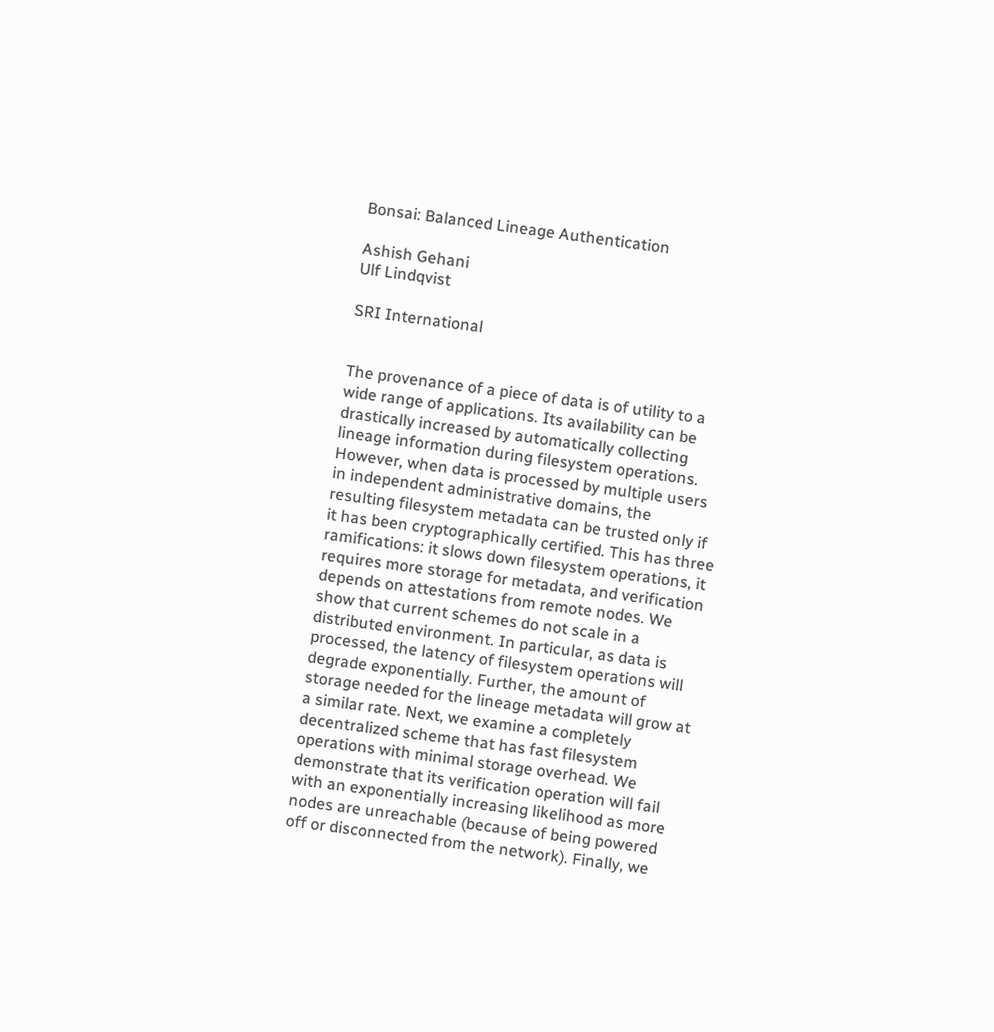Bonsai: Balanced Lineage Authentication

Ashish Gehani
Ulf Lindqvist

SRI International


The provenance of a piece of data is of utility to a wide range of applications. Its availability can be drastically increased by automatically collecting lineage information during filesystem operations. However, when data is processed by multiple users in independent administrative domains, the resulting filesystem metadata can be trusted only if it has been cryptographically certified. This has three ramifications: it slows down filesystem operations, it requires more storage for metadata, and verification depends on attestations from remote nodes. We show that current schemes do not scale in a distributed environment. In particular, as data is processed, the latency of filesystem operations will degrade exponentially. Further, the amount of storage needed for the lineage metadata will grow at a similar rate. Next, we examine a completely decentralized scheme that has fast filesystem operations with minimal storage overhead. We demonstrate that its verification operation will fail with an exponentially increasing likelihood as more nodes are unreachable (because of being powered off or disconnected from the network). Finally, we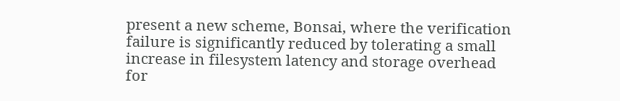present a new scheme, Bonsai, where the verification failure is significantly reduced by tolerating a small increase in filesystem latency and storage overhead for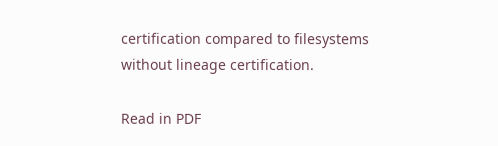certification compared to filesystems without lineage certification.

Read in PDF